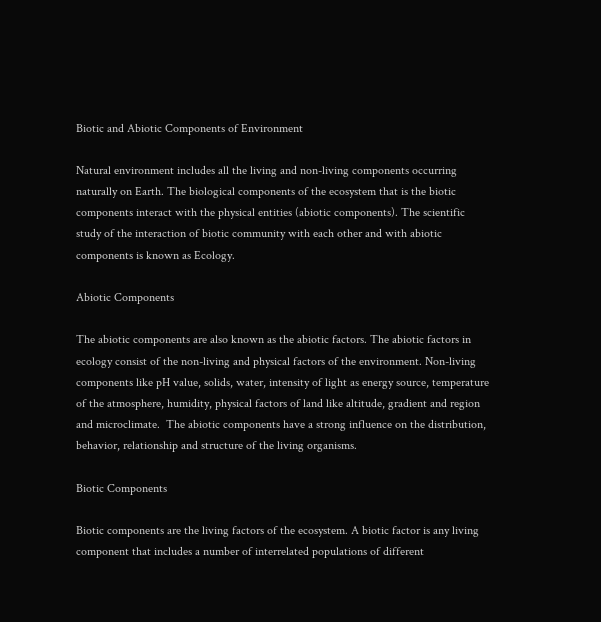Biotic and Abiotic Components of Environment

Natural environment includes all the living and non-living components occurring naturally on Earth. The biological components of the ecosystem that is the biotic components interact with the physical entities (abiotic components). The scientific study of the interaction of biotic community with each other and with abiotic components is known as Ecology.

Abiotic Components

The abiotic components are also known as the abiotic factors. The abiotic factors in ecology consist of the non-living and physical factors of the environment. Non-living components like pH value, solids, water, intensity of light as energy source, temperature of the atmosphere, humidity, physical factors of land like altitude, gradient and region and microclimate.  The abiotic components have a strong influence on the distribution, behavior, relationship and structure of the living organisms.

Biotic Components

Biotic components are the living factors of the ecosystem. A biotic factor is any living component that includes a number of interrelated populations of different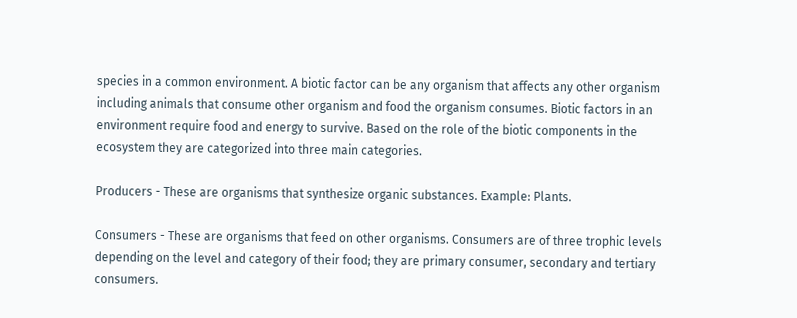species in a common environment. A biotic factor can be any organism that affects any other organism including animals that consume other organism and food the organism consumes. Biotic factors in an environment require food and energy to survive. Based on the role of the biotic components in the ecosystem they are categorized into three main categories.

Producers - These are organisms that synthesize organic substances. Example: Plants.

Consumers - These are organisms that feed on other organisms. Consumers are of three trophic levels depending on the level and category of their food; they are primary consumer, secondary and tertiary consumers.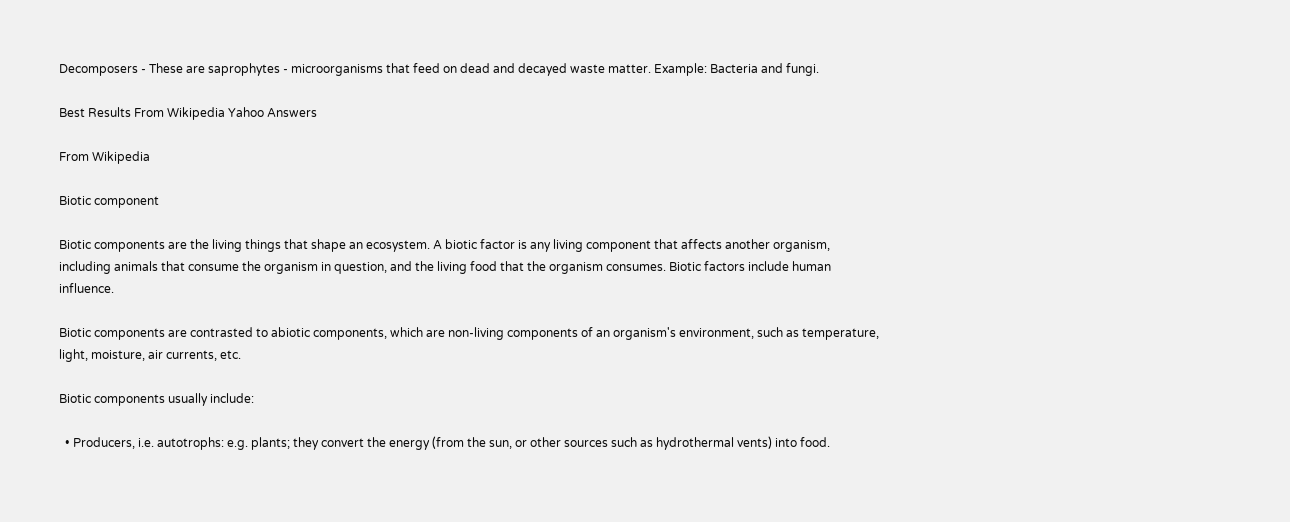Decomposers - These are saprophytes - microorganisms that feed on dead and decayed waste matter. Example: Bacteria and fungi.

Best Results From Wikipedia Yahoo Answers

From Wikipedia

Biotic component

Biotic components are the living things that shape an ecosystem. A biotic factor is any living component that affects another organism, including animals that consume the organism in question, and the living food that the organism consumes. Biotic factors include human influence.

Biotic components are contrasted to abiotic components, which are non-living components of an organism's environment, such as temperature, light, moisture, air currents, etc.

Biotic components usually include:

  • Producers, i.e. autotrophs: e.g. plants; they convert the energy (from the sun, or other sources such as hydrothermal vents) into food.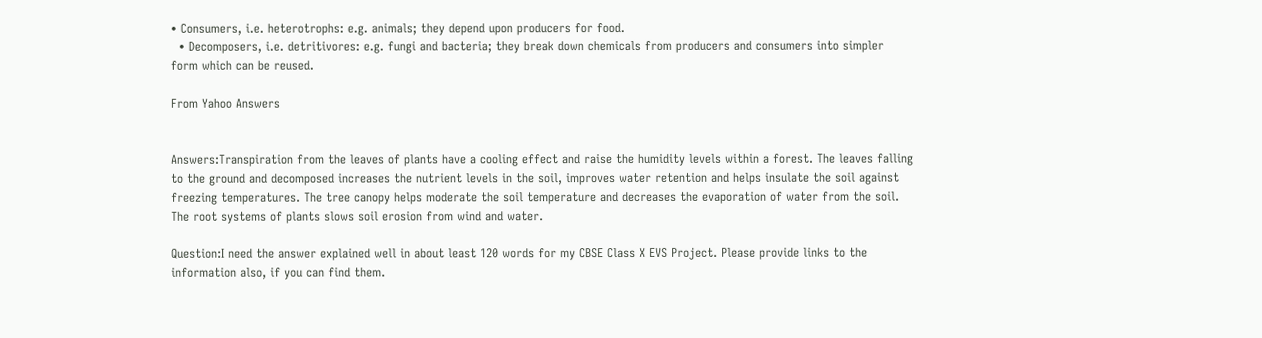• Consumers, i.e. heterotrophs: e.g. animals; they depend upon producers for food.
  • Decomposers, i.e. detritivores: e.g. fungi and bacteria; they break down chemicals from producers and consumers into simpler form which can be reused.

From Yahoo Answers


Answers:Transpiration from the leaves of plants have a cooling effect and raise the humidity levels within a forest. The leaves falling to the ground and decomposed increases the nutrient levels in the soil, improves water retention and helps insulate the soil against freezing temperatures. The tree canopy helps moderate the soil temperature and decreases the evaporation of water from the soil. The root systems of plants slows soil erosion from wind and water.

Question:I need the answer explained well in about least 120 words for my CBSE Class X EVS Project. Please provide links to the information also, if you can find them.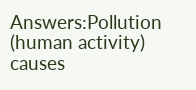Answers:Pollution (human activity) causes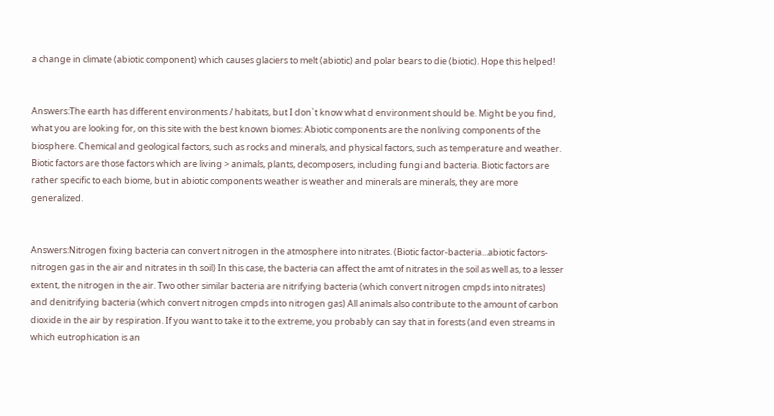a change in climate (abiotic component) which causes glaciers to melt (abiotic) and polar bears to die (biotic). Hope this helped!


Answers:The earth has different environments / habitats, but I don`t know what d environment should be. Might be you find, what you are looking for, on this site with the best known biomes: Abiotic components are the nonliving components of the biosphere. Chemical and geological factors, such as rocks and minerals, and physical factors, such as temperature and weather. Biotic factors are those factors which are living > animals, plants, decomposers, including fungi and bacteria. Biotic factors are rather specific to each biome, but in abiotic components weather is weather and minerals are minerals, they are more generalized.


Answers:Nitrogen fixing bacteria can convert nitrogen in the atmosphere into nitrates. (Biotic factor-bacteria...abiotic factors-nitrogen gas in the air and nitrates in th soil) In this case, the bacteria can affect the amt of nitrates in the soil as well as, to a lesser extent, the nitrogen in the air. Two other similar bacteria are nitrifying bacteria (which convert nitrogen cmpds into nitrates) and denitrifying bacteria (which convert nitrogen cmpds into nitrogen gas) All animals also contribute to the amount of carbon dioxide in the air by respiration. If you want to take it to the extreme, you probably can say that in forests (and even streams in which eutrophication is an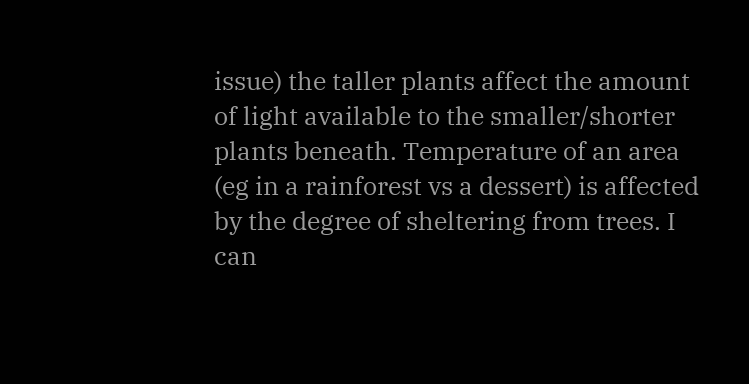issue) the taller plants affect the amount of light available to the smaller/shorter plants beneath. Temperature of an area (eg in a rainforest vs a dessert) is affected by the degree of sheltering from trees. I can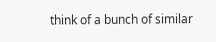think of a bunch of similar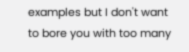examples but I don't want to bore you with too many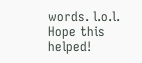words. l.o.l. Hope this helped!